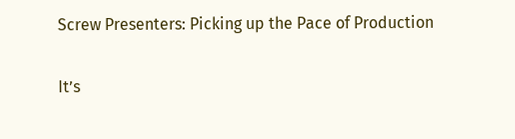Screw Presenters: Picking up the Pace of Production

It’s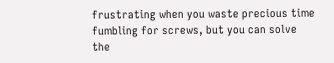frustrating when you waste precious time fumbling for screws, but you can solve the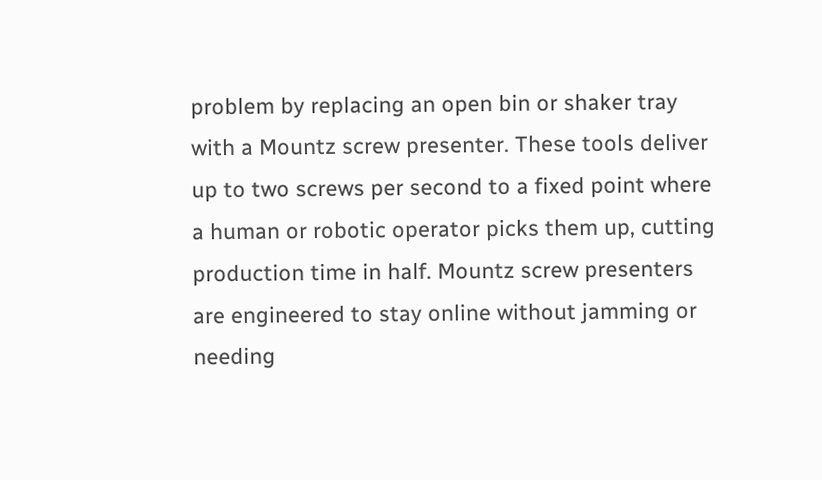problem by replacing an open bin or shaker tray with a Mountz screw presenter. These tools deliver up to two screws per second to a fixed point where a human or robotic operator picks them up, cutting production time in half. Mountz screw presenters are engineered to stay online without jamming or needing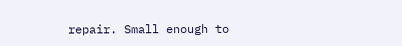repair. Small enough to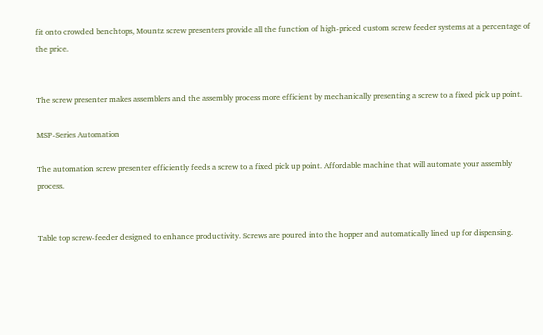fit onto crowded benchtops, Mountz screw presenters provide all the function of high-priced custom screw feeder systems at a percentage of the price.


The screw presenter makes assemblers and the assembly process more efficient by mechanically presenting a screw to a fixed pick up point.

MSP-Series Automation

The automation screw presenter efficiently feeds a screw to a fixed pick up point. Affordable machine that will automate your assembly process.


Table top screw-feeder designed to enhance productivity. Screws are poured into the hopper and automatically lined up for dispensing.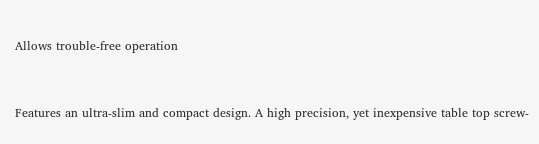Allows trouble-free operation


Features an ultra-slim and compact design. A high precision, yet inexpensive table top screw-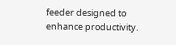feeder designed to enhance productivity.